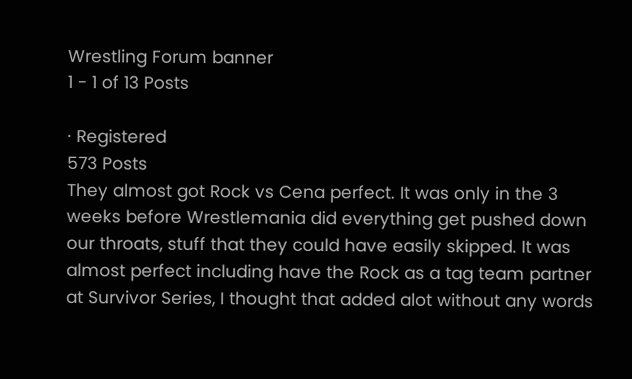Wrestling Forum banner
1 - 1 of 13 Posts

· Registered
573 Posts
They almost got Rock vs Cena perfect. It was only in the 3 weeks before Wrestlemania did everything get pushed down our throats, stuff that they could have easily skipped. It was almost perfect including have the Rock as a tag team partner at Survivor Series, I thought that added alot without any words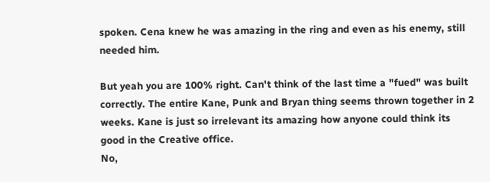spoken. Cena knew he was amazing in the ring and even as his enemy, still needed him.

But yeah you are 100% right. Can't think of the last time a "fued" was built correctly. The entire Kane, Punk and Bryan thing seems thrown together in 2 weeks. Kane is just so irrelevant its amazing how anyone could think its good in the Creative office.
No,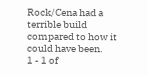Rock/Cena had a terrible build compared to how it could have been.
1 - 1 of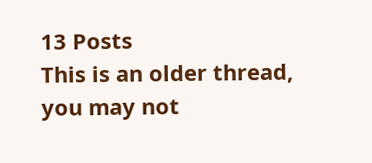13 Posts
This is an older thread, you may not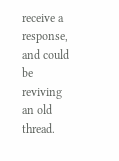receive a response, and could be reviving an old thread.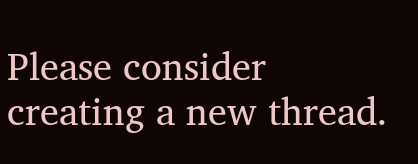Please consider creating a new thread.